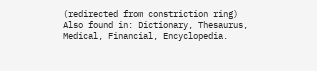(redirected from constriction ring)
Also found in: Dictionary, Thesaurus, Medical, Financial, Encyclopedia.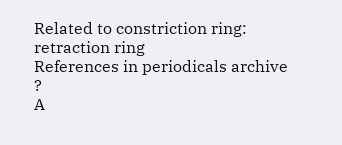Related to constriction ring: retraction ring
References in periodicals archive ?
A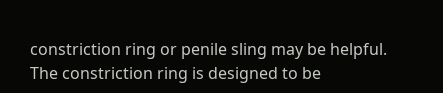constriction ring or penile sling may be helpful.
The constriction ring is designed to be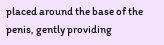placed around the base of the penis, gently providing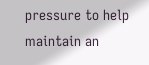pressure to help maintain an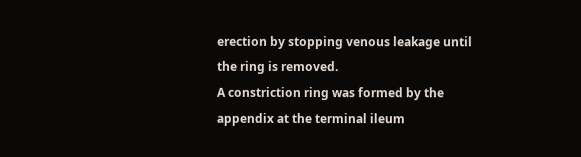erection by stopping venous leakage until the ring is removed.
A constriction ring was formed by the appendix at the terminal ileum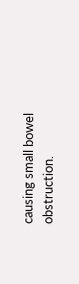causing small bowel obstruction.